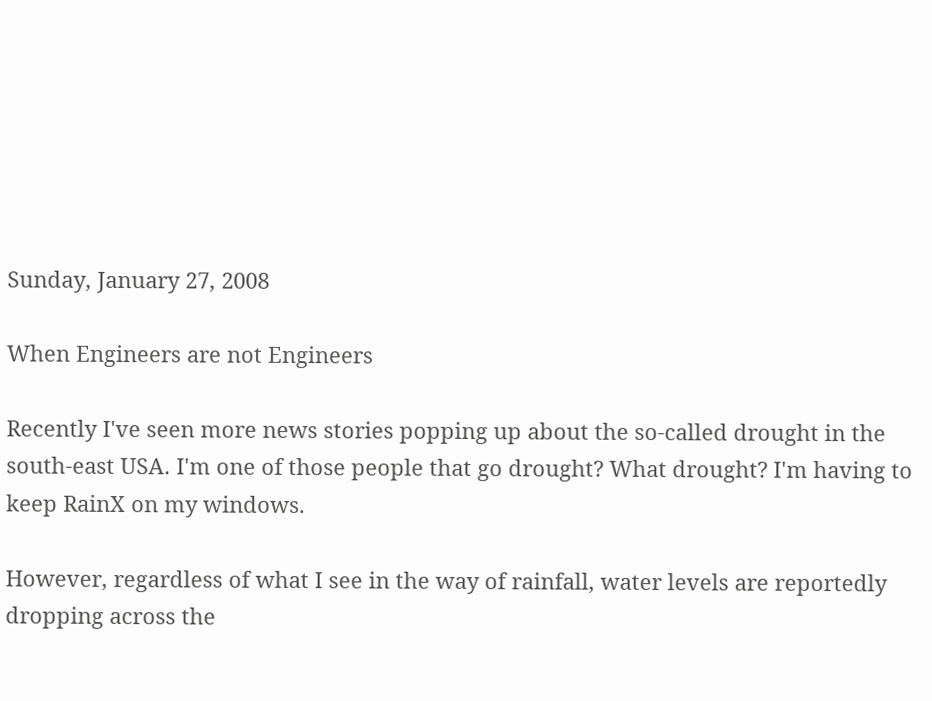Sunday, January 27, 2008

When Engineers are not Engineers

Recently I've seen more news stories popping up about the so-called drought in the south-east USA. I'm one of those people that go drought? What drought? I'm having to keep RainX on my windows.

However, regardless of what I see in the way of rainfall, water levels are reportedly dropping across the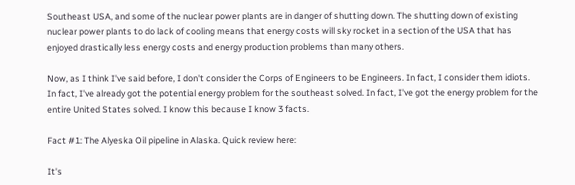Southeast USA, and some of the nuclear power plants are in danger of shutting down. The shutting down of existing nuclear power plants to do lack of cooling means that energy costs will sky rocket in a section of the USA that has enjoyed drastically less energy costs and energy production problems than many others.

Now, as I think I've said before, I don't consider the Corps of Engineers to be Engineers. In fact, I consider them idiots. In fact, I've already got the potential energy problem for the southeast solved. In fact, I've got the energy problem for the entire United States solved. I know this because I know 3 facts.

Fact #1: The Alyeska Oil pipeline in Alaska. Quick review here:

It's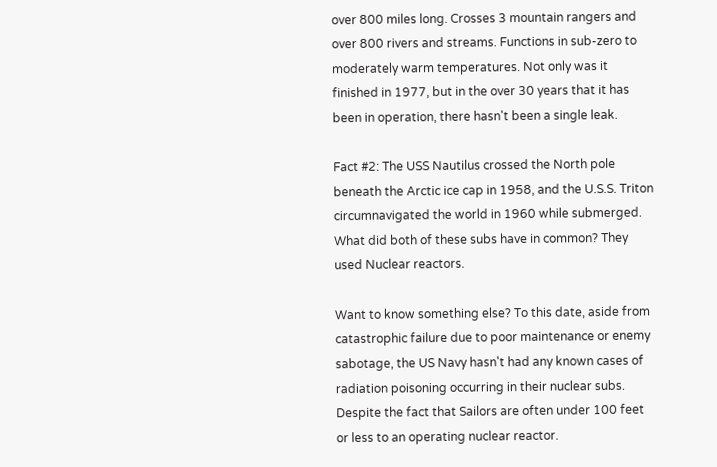over 800 miles long. Crosses 3 mountain rangers and over 800 rivers and streams. Functions in sub-zero to moderately warm temperatures. Not only was it finished in 1977, but in the over 30 years that it has been in operation, there hasn't been a single leak.

Fact #2: The USS Nautilus crossed the North pole beneath the Arctic ice cap in 1958, and the U.S.S. Triton circumnavigated the world in 1960 while submerged. What did both of these subs have in common? They used Nuclear reactors.

Want to know something else? To this date, aside from catastrophic failure due to poor maintenance or enemy sabotage, the US Navy hasn't had any known cases of radiation poisoning occurring in their nuclear subs. Despite the fact that Sailors are often under 100 feet or less to an operating nuclear reactor.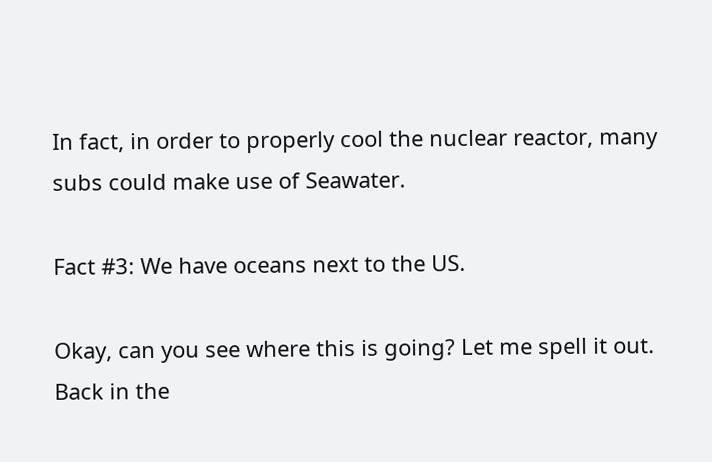In fact, in order to properly cool the nuclear reactor, many subs could make use of Seawater.

Fact #3: We have oceans next to the US.

Okay, can you see where this is going? Let me spell it out. Back in the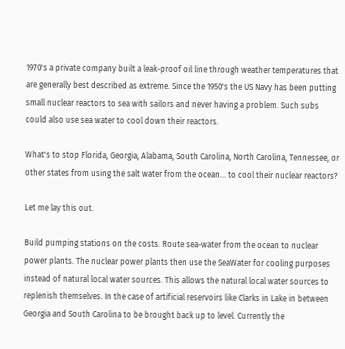1970's a private company built a leak-proof oil line through weather temperatures that are generally best described as extreme. Since the 1950's the US Navy has been putting small nuclear reactors to sea with sailors and never having a problem. Such subs could also use sea water to cool down their reactors.

What's to stop Florida, Georgia, Alabama, South Carolina, North Carolina, Tennessee, or other states from using the salt water from the ocean... to cool their nuclear reactors?

Let me lay this out.

Build pumping stations on the costs. Route sea-water from the ocean to nuclear power plants. The nuclear power plants then use the SeaWater for cooling purposes instead of natural local water sources. This allows the natural local water sources to replenish themselves. In the case of artificial reservoirs like Clarks in Lake in between Georgia and South Carolina to be brought back up to level. Currently the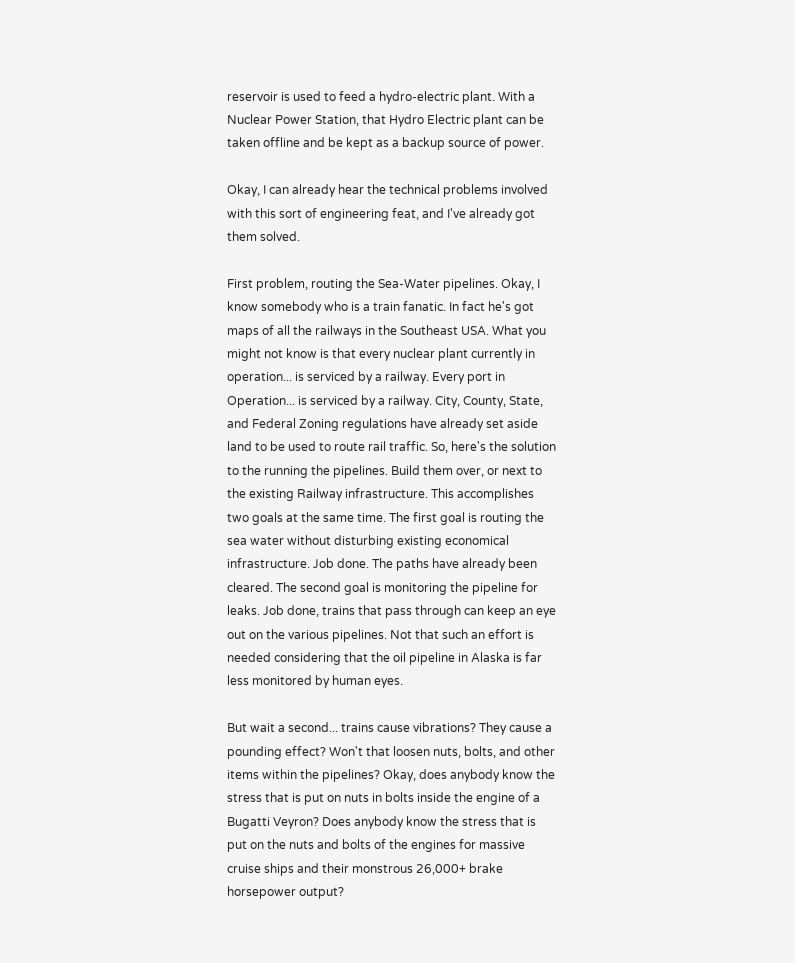reservoir is used to feed a hydro-electric plant. With a Nuclear Power Station, that Hydro Electric plant can be taken offline and be kept as a backup source of power.

Okay, I can already hear the technical problems involved with this sort of engineering feat, and I've already got them solved.

First problem, routing the Sea-Water pipelines. Okay, I know somebody who is a train fanatic. In fact he's got maps of all the railways in the Southeast USA. What you might not know is that every nuclear plant currently in operation... is serviced by a railway. Every port in Operation... is serviced by a railway. City, County, State, and Federal Zoning regulations have already set aside land to be used to route rail traffic. So, here's the solution to the running the pipelines. Build them over, or next to the existing Railway infrastructure. This accomplishes two goals at the same time. The first goal is routing the sea water without disturbing existing economical infrastructure. Job done. The paths have already been cleared. The second goal is monitoring the pipeline for leaks. Job done, trains that pass through can keep an eye out on the various pipelines. Not that such an effort is needed considering that the oil pipeline in Alaska is far less monitored by human eyes.

But wait a second... trains cause vibrations? They cause a pounding effect? Won't that loosen nuts, bolts, and other items within the pipelines? Okay, does anybody know the stress that is put on nuts in bolts inside the engine of a Bugatti Veyron? Does anybody know the stress that is put on the nuts and bolts of the engines for massive cruise ships and their monstrous 26,000+ brake horsepower output?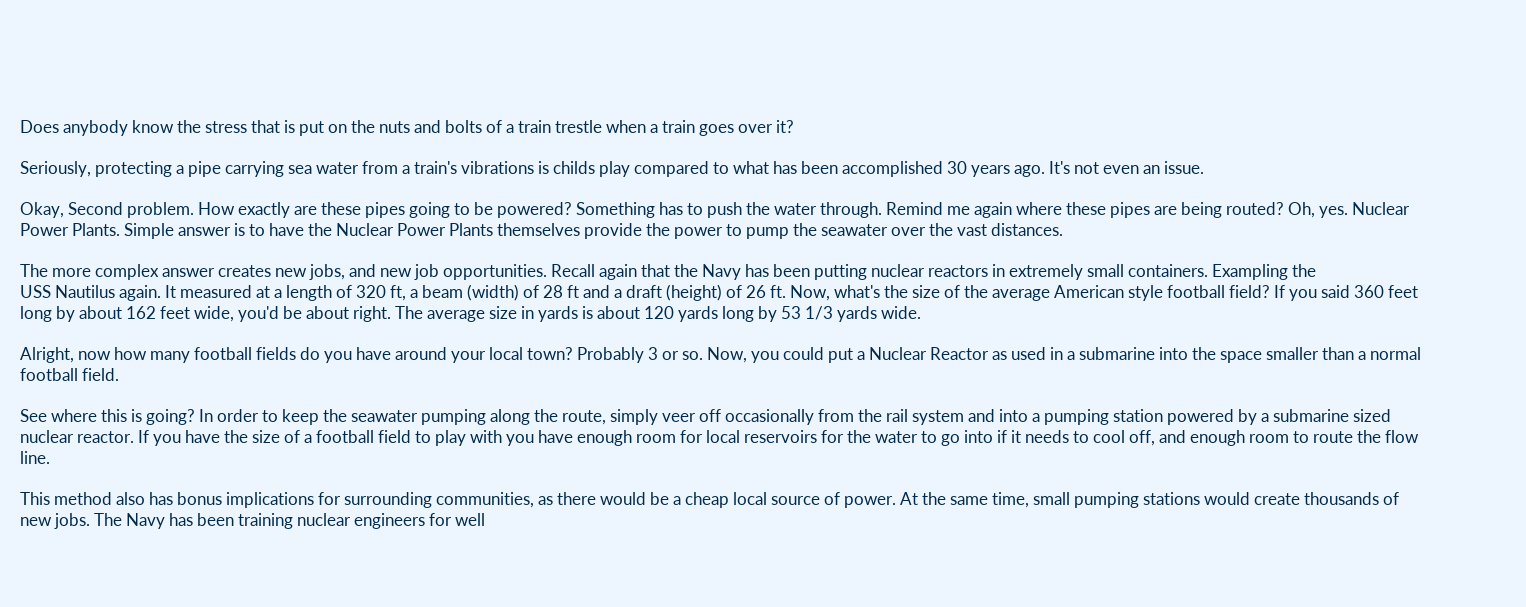Does anybody know the stress that is put on the nuts and bolts of a train trestle when a train goes over it?

Seriously, protecting a pipe carrying sea water from a train's vibrations is childs play compared to what has been accomplished 30 years ago. It's not even an issue.

Okay, Second problem. How exactly are these pipes going to be powered? Something has to push the water through. Remind me again where these pipes are being routed? Oh, yes. Nuclear Power Plants. Simple answer is to have the Nuclear Power Plants themselves provide the power to pump the seawater over the vast distances.

The more complex answer creates new jobs, and new job opportunities. Recall again that the Navy has been putting nuclear reactors in extremely small containers. Exampling the
USS Nautilus again. It measured at a length of 320 ft, a beam (width) of 28 ft and a draft (height) of 26 ft. Now, what's the size of the average American style football field? If you said 360 feet long by about 162 feet wide, you'd be about right. The average size in yards is about 120 yards long by 53 1/3 yards wide.

Alright, now how many football fields do you have around your local town? Probably 3 or so. Now, you could put a Nuclear Reactor as used in a submarine into the space smaller than a normal football field.

See where this is going? In order to keep the seawater pumping along the route, simply veer off occasionally from the rail system and into a pumping station powered by a submarine sized nuclear reactor. If you have the size of a football field to play with you have enough room for local reservoirs for the water to go into if it needs to cool off, and enough room to route the flow line.

This method also has bonus implications for surrounding communities, as there would be a cheap local source of power. At the same time, small pumping stations would create thousands of new jobs. The Navy has been training nuclear engineers for well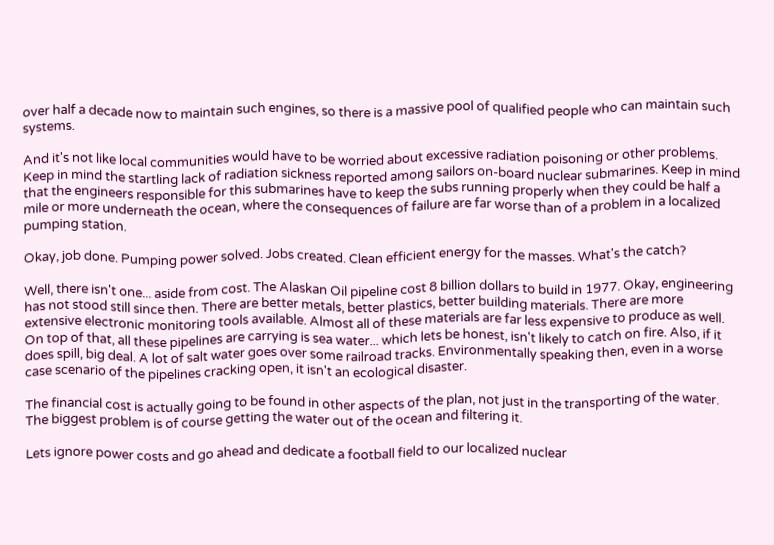over half a decade now to maintain such engines, so there is a massive pool of qualified people who can maintain such systems.

And it's not like local communities would have to be worried about excessive radiation poisoning or other problems. Keep in mind the startling lack of radiation sickness reported among sailors on-board nuclear submarines. Keep in mind that the engineers responsible for this submarines have to keep the subs running properly when they could be half a mile or more underneath the ocean, where the consequences of failure are far worse than of a problem in a localized pumping station.

Okay, job done. Pumping power solved. Jobs created. Clean efficient energy for the masses. What's the catch?

Well, there isn't one... aside from cost. The Alaskan Oil pipeline cost 8 billion dollars to build in 1977. Okay, engineering has not stood still since then. There are better metals, better plastics, better building materials. There are more extensive electronic monitoring tools available. Almost all of these materials are far less expensive to produce as well. On top of that, all these pipelines are carrying is sea water... which lets be honest, isn't likely to catch on fire. Also, if it does spill, big deal. A lot of salt water goes over some railroad tracks. Environmentally speaking then, even in a worse case scenario of the pipelines cracking open, it isn't an ecological disaster.

The financial cost is actually going to be found in other aspects of the plan, not just in the transporting of the water. The biggest problem is of course getting the water out of the ocean and filtering it.

Lets ignore power costs and go ahead and dedicate a football field to our localized nuclear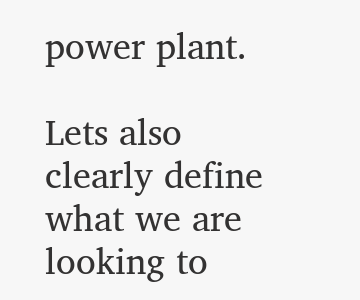power plant.

Lets also clearly define what we are looking to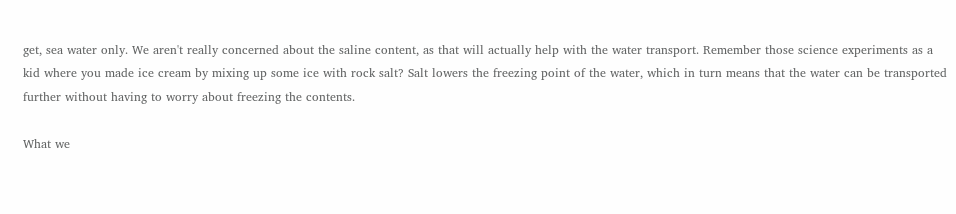get, sea water only. We aren't really concerned about the saline content, as that will actually help with the water transport. Remember those science experiments as a kid where you made ice cream by mixing up some ice with rock salt? Salt lowers the freezing point of the water, which in turn means that the water can be transported further without having to worry about freezing the contents.

What we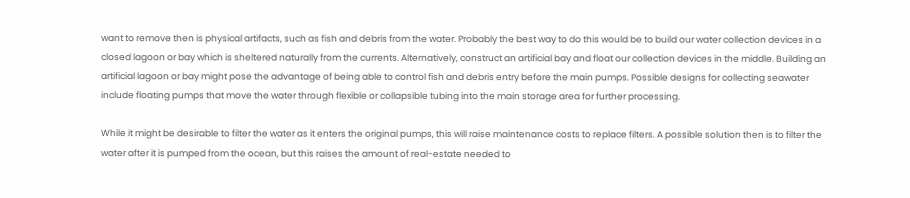want to remove then is physical artifacts, such as fish and debris from the water. Probably the best way to do this would be to build our water collection devices in a closed lagoon or bay which is sheltered naturally from the currents. Alternatively, construct an artificial bay and float our collection devices in the middle. Building an artificial lagoon or bay might pose the advantage of being able to control fish and debris entry before the main pumps. Possible designs for collecting seawater include floating pumps that move the water through flexible or collapsible tubing into the main storage area for further processing.

While it might be desirable to filter the water as it enters the original pumps, this will raise maintenance costs to replace filters. A possible solution then is to filter the water after it is pumped from the ocean, but this raises the amount of real-estate needed to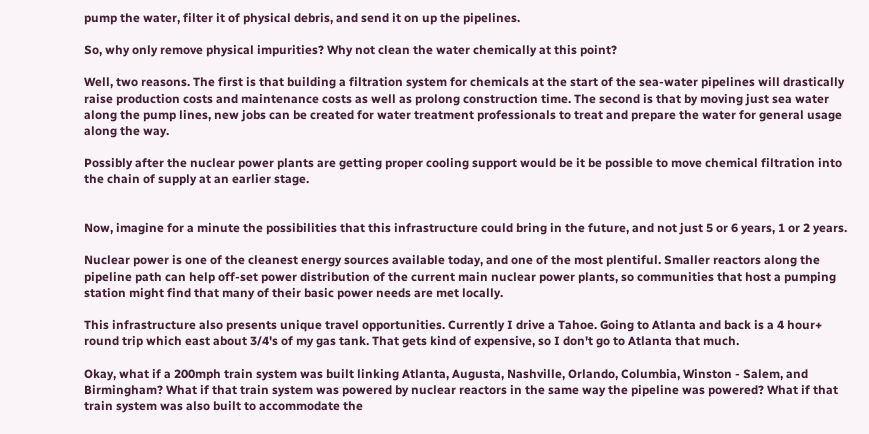pump the water, filter it of physical debris, and send it on up the pipelines.

So, why only remove physical impurities? Why not clean the water chemically at this point?

Well, two reasons. The first is that building a filtration system for chemicals at the start of the sea-water pipelines will drastically raise production costs and maintenance costs as well as prolong construction time. The second is that by moving just sea water along the pump lines, new jobs can be created for water treatment professionals to treat and prepare the water for general usage along the way.

Possibly after the nuclear power plants are getting proper cooling support would be it be possible to move chemical filtration into the chain of supply at an earlier stage.


Now, imagine for a minute the possibilities that this infrastructure could bring in the future, and not just 5 or 6 years, 1 or 2 years.

Nuclear power is one of the cleanest energy sources available today, and one of the most plentiful. Smaller reactors along the pipeline path can help off-set power distribution of the current main nuclear power plants, so communities that host a pumping station might find that many of their basic power needs are met locally.

This infrastructure also presents unique travel opportunities. Currently I drive a Tahoe. Going to Atlanta and back is a 4 hour+ round trip which east about 3/4's of my gas tank. That gets kind of expensive, so I don't go to Atlanta that much.

Okay, what if a 200mph train system was built linking Atlanta, Augusta, Nashville, Orlando, Columbia, Winston - Salem, and Birmingham? What if that train system was powered by nuclear reactors in the same way the pipeline was powered? What if that train system was also built to accommodate the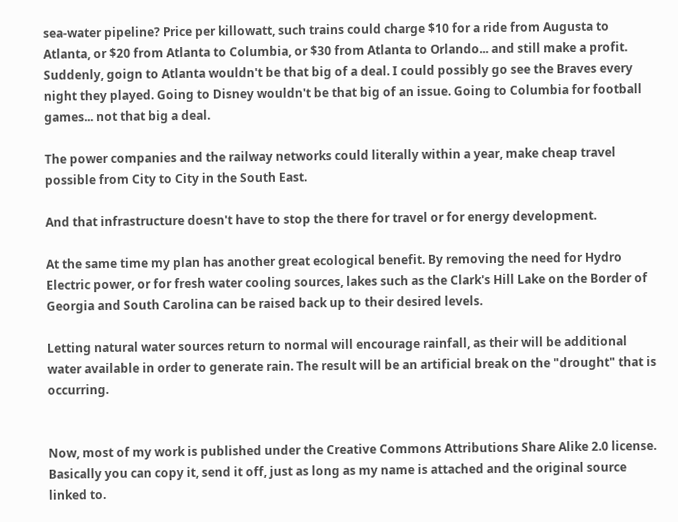sea-water pipeline? Price per killowatt, such trains could charge $10 for a ride from Augusta to Atlanta, or $20 from Atlanta to Columbia, or $30 from Atlanta to Orlando... and still make a profit. Suddenly, goign to Atlanta wouldn't be that big of a deal. I could possibly go see the Braves every night they played. Going to Disney wouldn't be that big of an issue. Going to Columbia for football games... not that big a deal.

The power companies and the railway networks could literally within a year, make cheap travel possible from City to City in the South East.

And that infrastructure doesn't have to stop the there for travel or for energy development.

At the same time my plan has another great ecological benefit. By removing the need for Hydro Electric power, or for fresh water cooling sources, lakes such as the Clark's Hill Lake on the Border of Georgia and South Carolina can be raised back up to their desired levels.

Letting natural water sources return to normal will encourage rainfall, as their will be additional water available in order to generate rain. The result will be an artificial break on the "drought" that is occurring.


Now, most of my work is published under the Creative Commons Attributions Share Alike 2.0 license. Basically you can copy it, send it off, just as long as my name is attached and the original source linked to.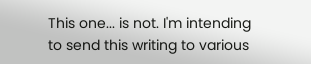This one... is not. I'm intending to send this writing to various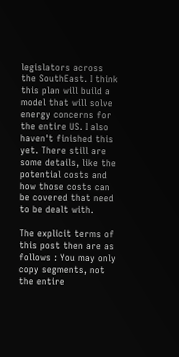legislators across the SouthEast. I think this plan will build a model that will solve energy concerns for the entire US. I also haven't finished this yet. There still are some details, like the potential costs and how those costs can be covered that need to be dealt with.

The explicit terms of this post then are as follows : You may only copy segments, not the entire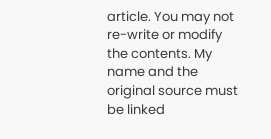article. You may not re-write or modify the contents. My name and the original source must be linked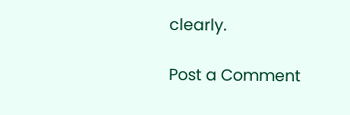clearly.

Post a Comment